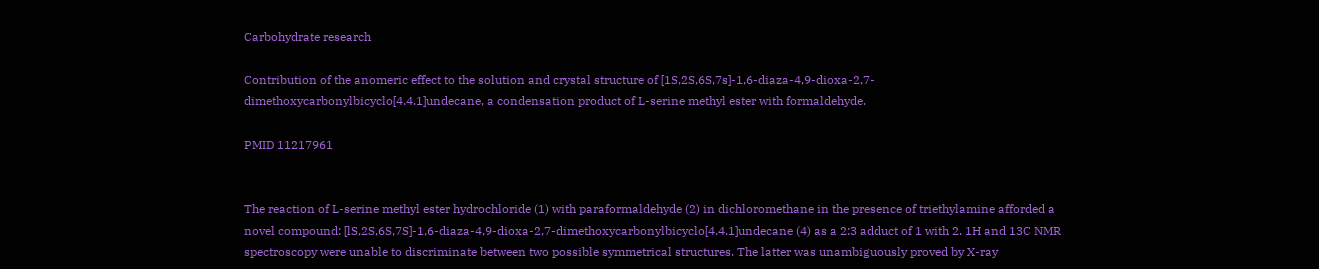Carbohydrate research

Contribution of the anomeric effect to the solution and crystal structure of [1S,2S,6S,7s]-1,6-diaza-4,9-dioxa-2,7-dimethoxycarbonylbicyclo[4.4.1]undecane, a condensation product of L-serine methyl ester with formaldehyde.

PMID 11217961


The reaction of L-serine methyl ester hydrochloride (1) with paraformaldehyde (2) in dichloromethane in the presence of triethylamine afforded a novel compound: [lS,2S,6S,7S]-1,6-diaza-4,9-dioxa-2,7-dimethoxycarbonylbicyclo[4.4.1]undecane (4) as a 2:3 adduct of 1 with 2. 1H and 13C NMR spectroscopy were unable to discriminate between two possible symmetrical structures. The latter was unambiguously proved by X-ray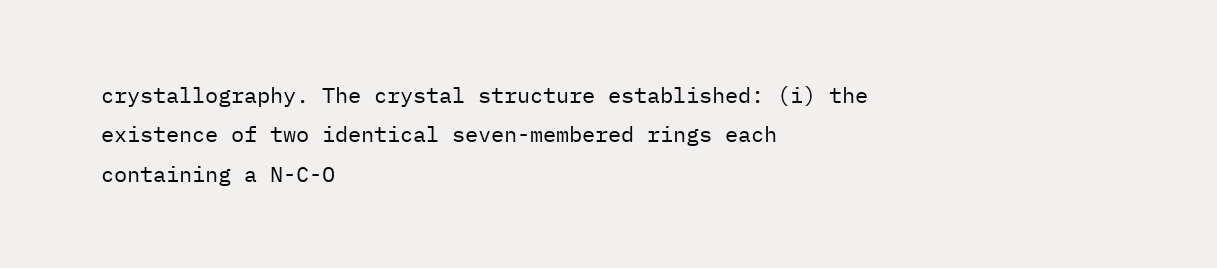crystallography. The crystal structure established: (i) the existence of two identical seven-membered rings each containing a N-C-O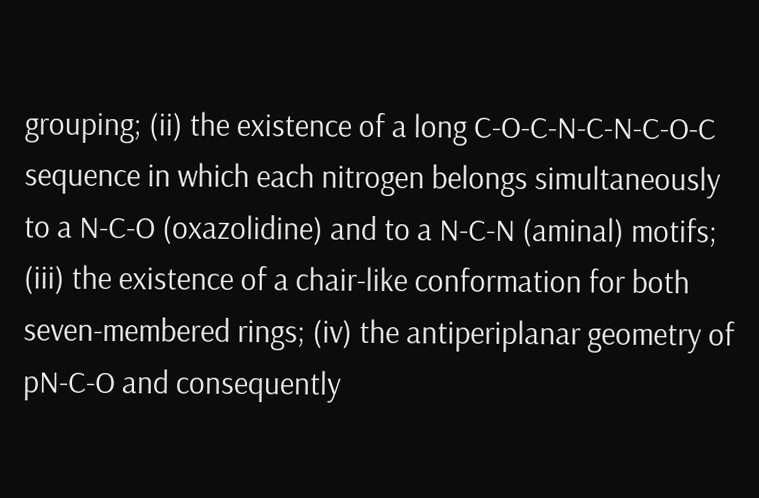grouping; (ii) the existence of a long C-O-C-N-C-N-C-O-C sequence in which each nitrogen belongs simultaneously to a N-C-O (oxazolidine) and to a N-C-N (aminal) motifs; (iii) the existence of a chair-like conformation for both seven-membered rings; (iv) the antiperiplanar geometry of pN-C-O and consequently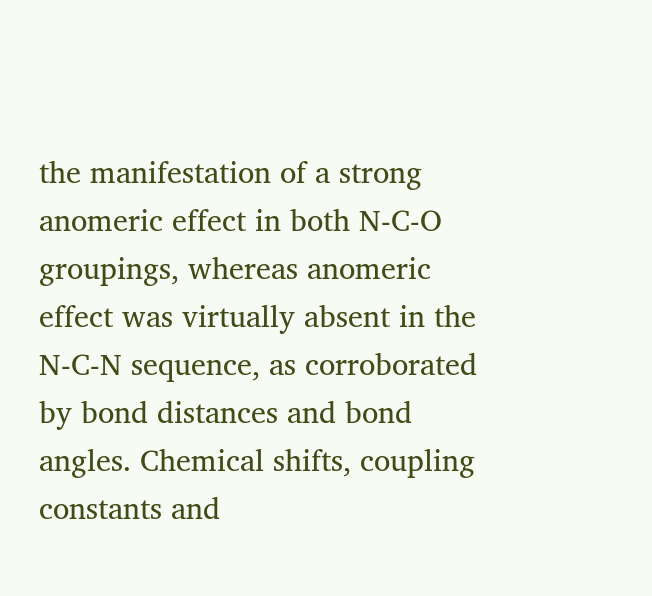the manifestation of a strong anomeric effect in both N-C-O groupings, whereas anomeric effect was virtually absent in the N-C-N sequence, as corroborated by bond distances and bond angles. Chemical shifts, coupling constants and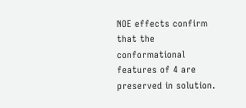NOE effects confirm that the conformational features of 4 are preserved in solution.